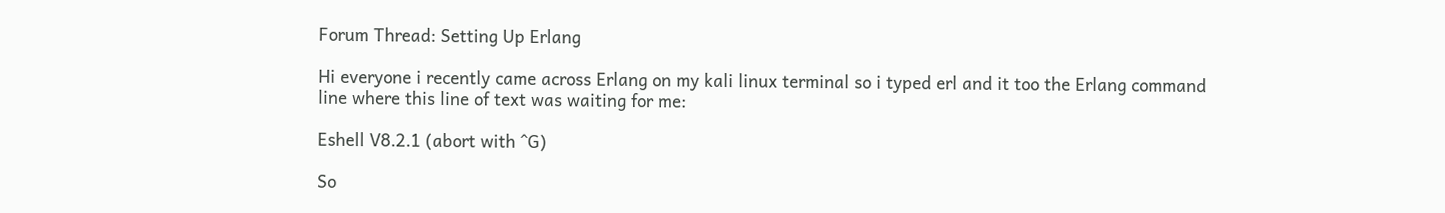Forum Thread: Setting Up Erlang

Hi everyone i recently came across Erlang on my kali linux terminal so i typed erl and it too the Erlang command line where this line of text was waiting for me:

Eshell V8.2.1 (abort with ^G)

So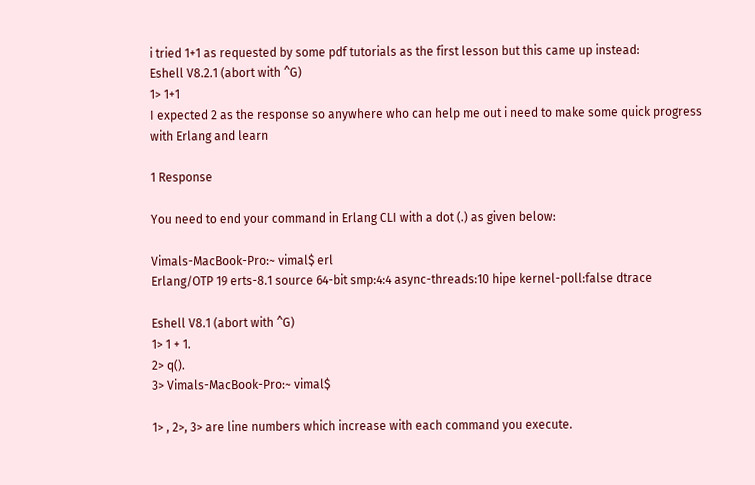i tried 1+1 as requested by some pdf tutorials as the first lesson but this came up instead:
Eshell V8.2.1 (abort with ^G)
1> 1+1
I expected 2 as the response so anywhere who can help me out i need to make some quick progress with Erlang and learn

1 Response

You need to end your command in Erlang CLI with a dot (.) as given below:

Vimals-MacBook-Pro:~ vimal$ erl
Erlang/OTP 19 erts-8.1 source 64-bit smp:4:4 async-threads:10 hipe kernel-poll:false dtrace

Eshell V8.1 (abort with ^G)
1> 1 + 1.
2> q().
3> Vimals-MacBook-Pro:~ vimal$

1> , 2>, 3> are line numbers which increase with each command you execute.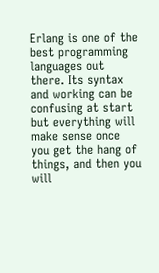Erlang is one of the best programming languages out there. Its syntax and working can be confusing at start but everything will make sense once you get the hang of things, and then you will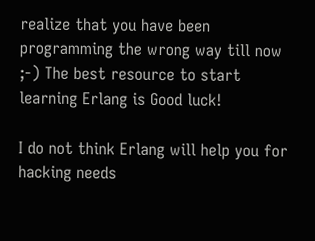realize that you have been programming the wrong way till now ;-) The best resource to start learning Erlang is Good luck!

I do not think Erlang will help you for hacking needs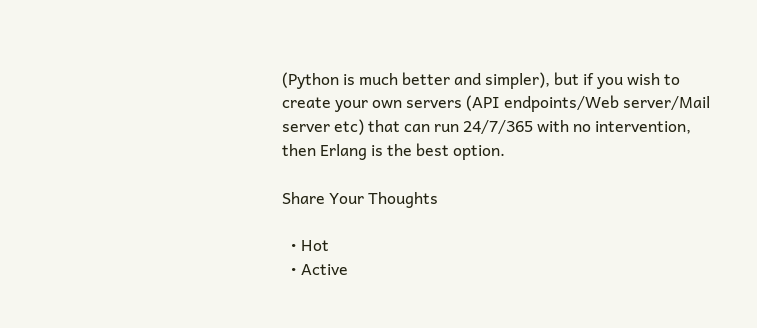(Python is much better and simpler), but if you wish to create your own servers (API endpoints/Web server/Mail server etc) that can run 24/7/365 with no intervention, then Erlang is the best option.

Share Your Thoughts

  • Hot
  • Active